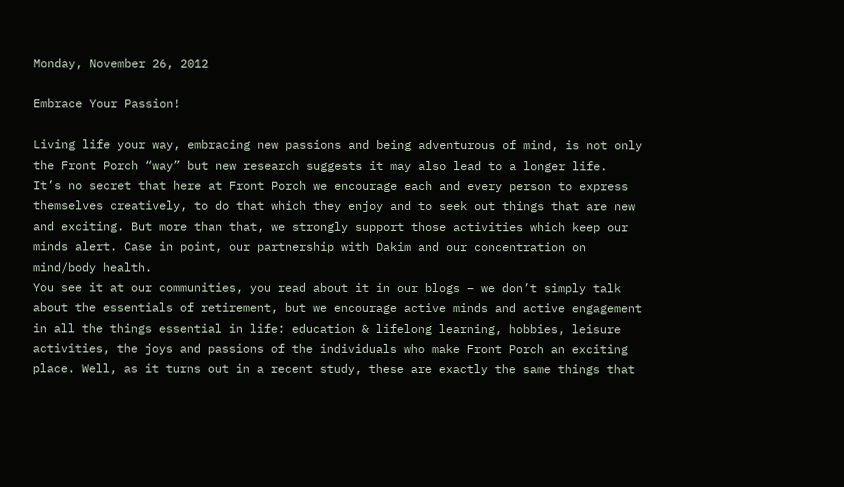Monday, November 26, 2012

Embrace Your Passion!

Living life your way, embracing new passions and being adventurous of mind, is not only the Front Porch “way” but new research suggests it may also lead to a longer life.
It’s no secret that here at Front Porch we encourage each and every person to express themselves creatively, to do that which they enjoy and to seek out things that are new and exciting. But more than that, we strongly support those activities which keep our minds alert. Case in point, our partnership with Dakim and our concentration on mind/body health.
You see it at our communities, you read about it in our blogs – we don’t simply talk about the essentials of retirement, but we encourage active minds and active engagement in all the things essential in life: education & lifelong learning, hobbies, leisure activities, the joys and passions of the individuals who make Front Porch an exciting place. Well, as it turns out in a recent study, these are exactly the same things that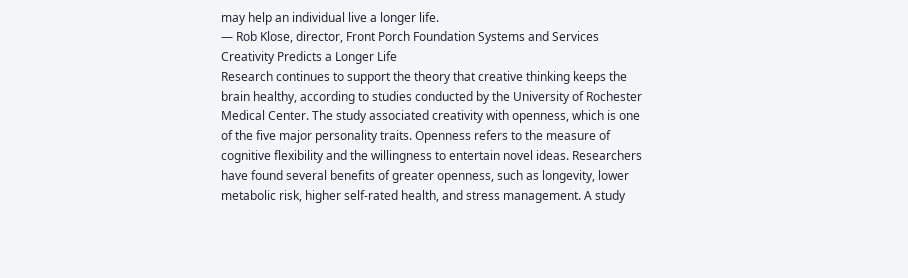may help an individual live a longer life.
— Rob Klose, director, Front Porch Foundation Systems and Services
Creativity Predicts a Longer Life
Research continues to support the theory that creative thinking keeps the brain healthy, according to studies conducted by the University of Rochester Medical Center. The study associated creativity with openness, which is one of the five major personality traits. Openness refers to the measure of cognitive flexibility and the willingness to entertain novel ideas. Researchers have found several benefits of greater openness, such as longevity, lower metabolic risk, higher self-rated health, and stress management. A study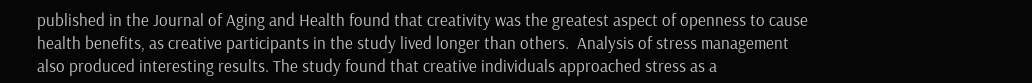published in the Journal of Aging and Health found that creativity was the greatest aspect of openness to cause health benefits, as creative participants in the study lived longer than others.  Analysis of stress management also produced interesting results. The study found that creative individuals approached stress as a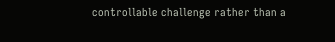controllable challenge rather than a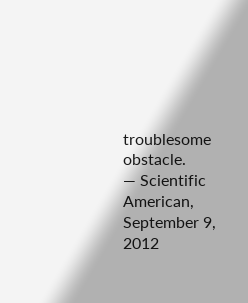troublesome obstacle.
— Scientific American, September 9, 2012